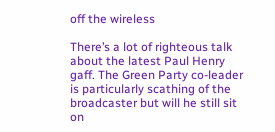off the wireless

There’s a lot of righteous talk about the latest Paul Henry gaff. The Green Party co-leader is particularly scathing of the broadcaster but will he still sit on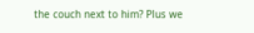the couch next to him? Plus we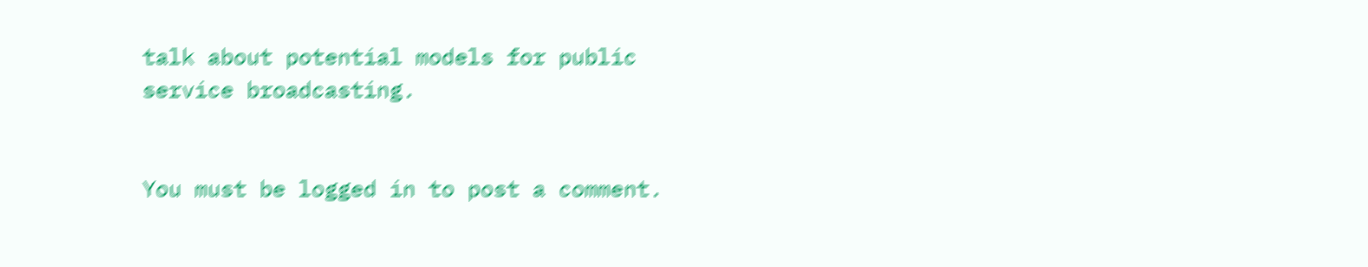talk about potential models for public service broadcasting.


You must be logged in to post a comment.